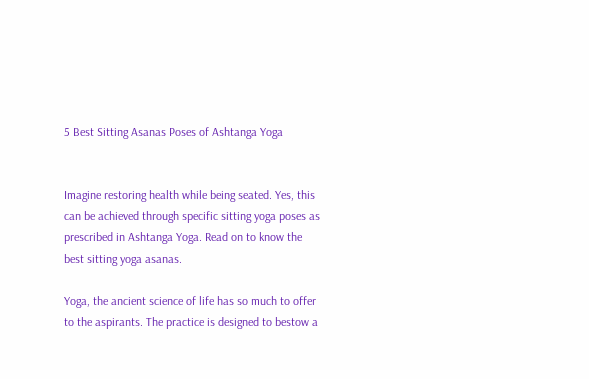5 Best Sitting Asanas Poses of Ashtanga Yoga


Imagine restoring health while being seated. Yes, this can be achieved through specific sitting yoga poses as prescribed in Ashtanga Yoga. Read on to know the best sitting yoga asanas.

Yoga, the ancient science of life has so much to offer to the aspirants. The practice is designed to bestow a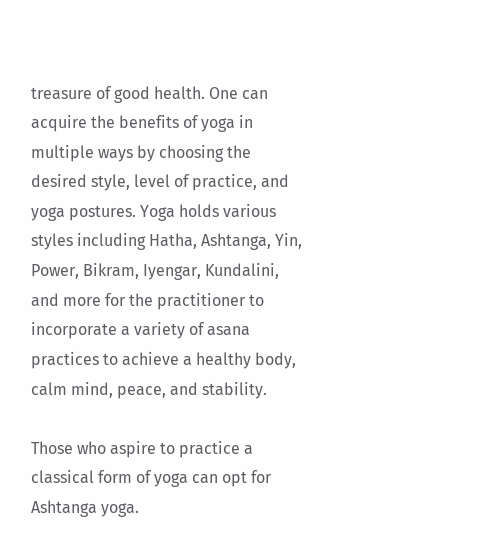treasure of good health. One can acquire the benefits of yoga in multiple ways by choosing the desired style, level of practice, and yoga postures. Yoga holds various styles including Hatha, Ashtanga, Yin, Power, Bikram, Iyengar, Kundalini, and more for the practitioner to incorporate a variety of asana practices to achieve a healthy body, calm mind, peace, and stability.

Those who aspire to practice a classical form of yoga can opt for Ashtanga yoga.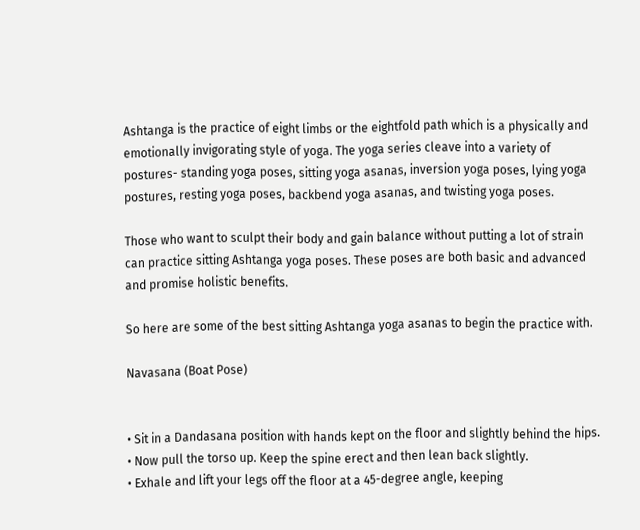Ashtanga is the practice of eight limbs or the eightfold path which is a physically and emotionally invigorating style of yoga. The yoga series cleave into a variety of postures- standing yoga poses, sitting yoga asanas, inversion yoga poses, lying yoga postures, resting yoga poses, backbend yoga asanas, and twisting yoga poses.

Those who want to sculpt their body and gain balance without putting a lot of strain can practice sitting Ashtanga yoga poses. These poses are both basic and advanced and promise holistic benefits.

So here are some of the best sitting Ashtanga yoga asanas to begin the practice with.

Navasana (Boat Pose)


• Sit in a Dandasana position with hands kept on the floor and slightly behind the hips.
• Now pull the torso up. Keep the spine erect and then lean back slightly.
• Exhale and lift your legs off the floor at a 45-degree angle, keeping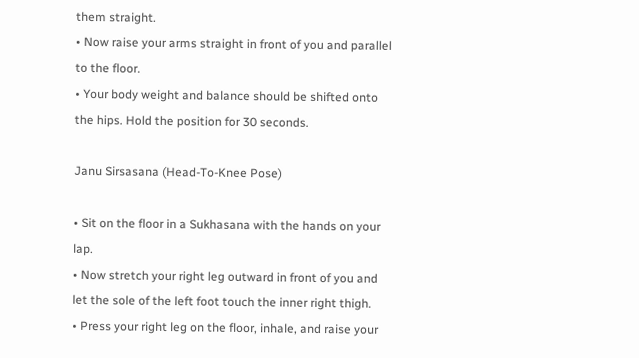them straight.
• Now raise your arms straight in front of you and parallel to the floor.
• Your body weight and balance should be shifted onto the hips. Hold the position for 30 seconds.

Janu Sirsasana (Head-To-Knee Pose)

• Sit on the floor in a Sukhasana with the hands on your lap.
• Now stretch your right leg outward in front of you and let the sole of the left foot touch the inner right thigh.
• Press your right leg on the floor, inhale, and raise your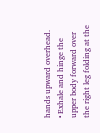hands upward overhead.
• Exhale and hinge the upper body forward over the right leg folding at the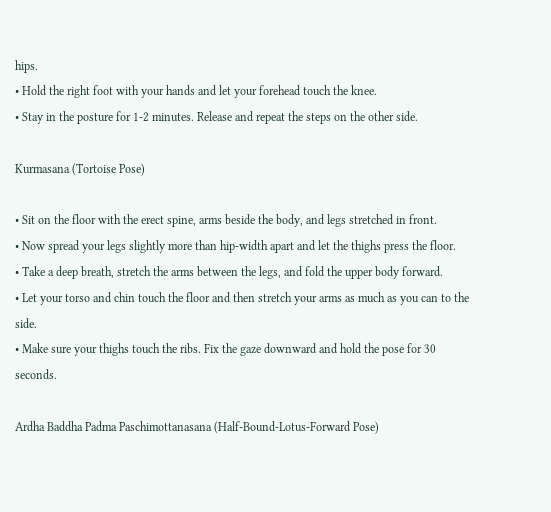hips.
• Hold the right foot with your hands and let your forehead touch the knee.
• Stay in the posture for 1-2 minutes. Release and repeat the steps on the other side.

Kurmasana (Tortoise Pose)

• Sit on the floor with the erect spine, arms beside the body, and legs stretched in front.
• Now spread your legs slightly more than hip-width apart and let the thighs press the floor.
• Take a deep breath, stretch the arms between the legs, and fold the upper body forward.
• Let your torso and chin touch the floor and then stretch your arms as much as you can to the side.
• Make sure your thighs touch the ribs. Fix the gaze downward and hold the pose for 30 seconds.

Ardha Baddha Padma Paschimottanasana (Half-Bound-Lotus-Forward Pose)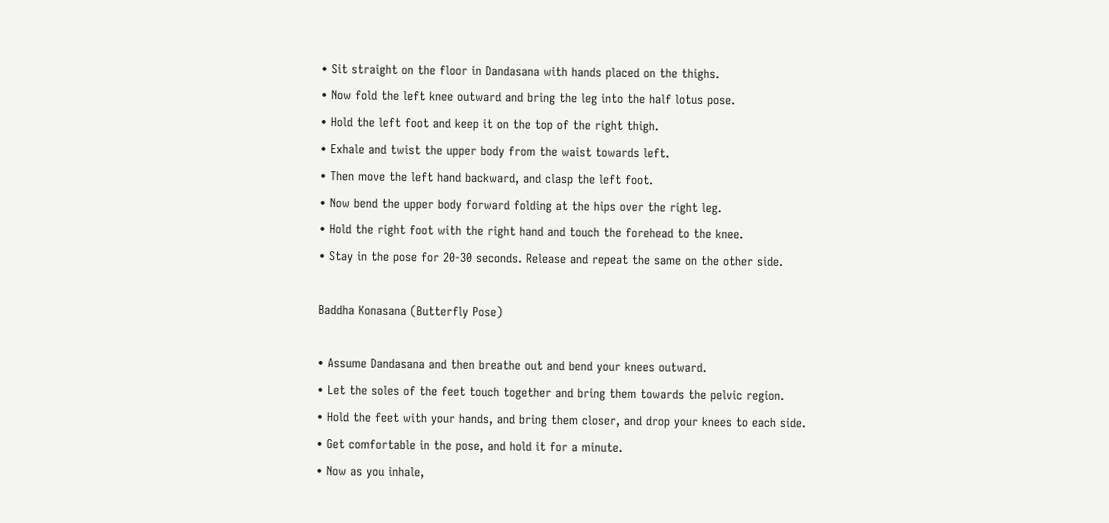• Sit straight on the floor in Dandasana with hands placed on the thighs.
• Now fold the left knee outward and bring the leg into the half lotus pose.
• Hold the left foot and keep it on the top of the right thigh.
• Exhale and twist the upper body from the waist towards left.
• Then move the left hand backward, and clasp the left foot.
• Now bend the upper body forward folding at the hips over the right leg.
• Hold the right foot with the right hand and touch the forehead to the knee.
• Stay in the pose for 20-30 seconds. Release and repeat the same on the other side.

Baddha Konasana (Butterfly Pose)

• Assume Dandasana and then breathe out and bend your knees outward.
• Let the soles of the feet touch together and bring them towards the pelvic region.
• Hold the feet with your hands, and bring them closer, and drop your knees to each side.
• Get comfortable in the pose, and hold it for a minute.
• Now as you inhale,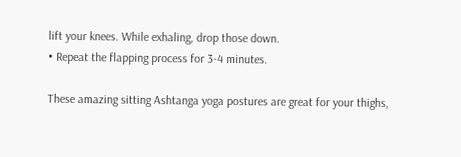lift your knees. While exhaling, drop those down.
• Repeat the flapping process for 3-4 minutes.

These amazing sitting Ashtanga yoga postures are great for your thighs,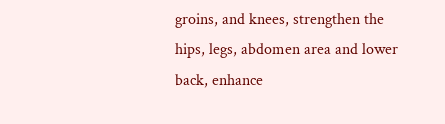groins, and knees, strengthen the hips, legs, abdomen area and lower back, enhance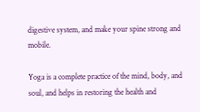digestive system, and make your spine strong and mobile.

Yoga is a complete practice of the mind, body, and soul, and helps in restoring the health and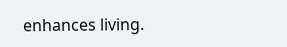enhances living.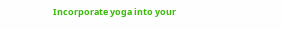Incorporate yoga into your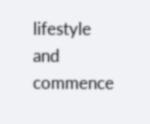lifestyle and commence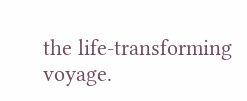the life-transforming voyage.